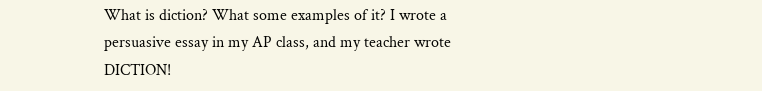What is diction? What some examples of it? I wrote a persuasive essay in my AP class, and my teacher wrote DICTION!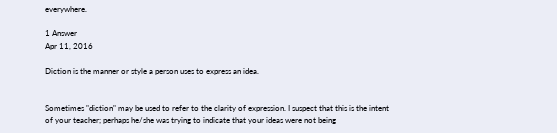everywhere.

1 Answer
Apr 11, 2016

Diction is the manner or style a person uses to express an idea.


Sometimes "diction" may be used to refer to the clarity of expression. I suspect that this is the intent of your teacher; perhaps he/she was trying to indicate that your ideas were not being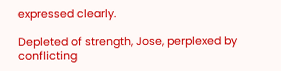expressed clearly.

Depleted of strength, Jose, perplexed by conflicting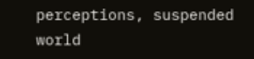perceptions, suspended world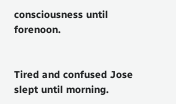consciousness until forenoon.


Tired and confused Jose slept until morning.